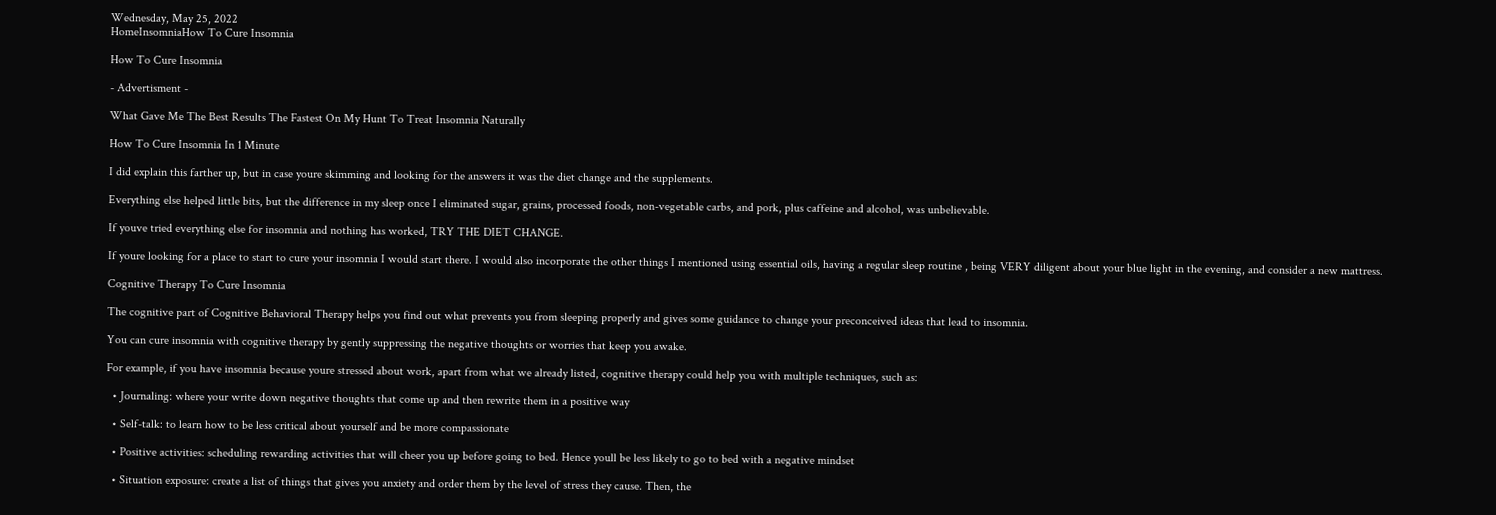Wednesday, May 25, 2022
HomeInsomniaHow To Cure Insomnia

How To Cure Insomnia

- Advertisment -

What Gave Me The Best Results The Fastest On My Hunt To Treat Insomnia Naturally

How To Cure Insomnia In 1 Minute

I did explain this farther up, but in case youre skimming and looking for the answers it was the diet change and the supplements.

Everything else helped little bits, but the difference in my sleep once I eliminated sugar, grains, processed foods, non-vegetable carbs, and pork, plus caffeine and alcohol, was unbelievable.

If youve tried everything else for insomnia and nothing has worked, TRY THE DIET CHANGE.

If youre looking for a place to start to cure your insomnia I would start there. I would also incorporate the other things I mentioned using essential oils, having a regular sleep routine , being VERY diligent about your blue light in the evening, and consider a new mattress.

Cognitive Therapy To Cure Insomnia

The cognitive part of Cognitive Behavioral Therapy helps you find out what prevents you from sleeping properly and gives some guidance to change your preconceived ideas that lead to insomnia.

You can cure insomnia with cognitive therapy by gently suppressing the negative thoughts or worries that keep you awake.

For example, if you have insomnia because youre stressed about work, apart from what we already listed, cognitive therapy could help you with multiple techniques, such as:

  • Journaling: where your write down negative thoughts that come up and then rewrite them in a positive way

  • Self-talk: to learn how to be less critical about yourself and be more compassionate

  • Positive activities: scheduling rewarding activities that will cheer you up before going to bed. Hence youll be less likely to go to bed with a negative mindset

  • Situation exposure: create a list of things that gives you anxiety and order them by the level of stress they cause. Then, the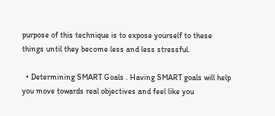purpose of this technique is to expose yourself to these things until they become less and less stressful.

  • Determining SMART Goals . Having SMART goals will help you move towards real objectives and feel like you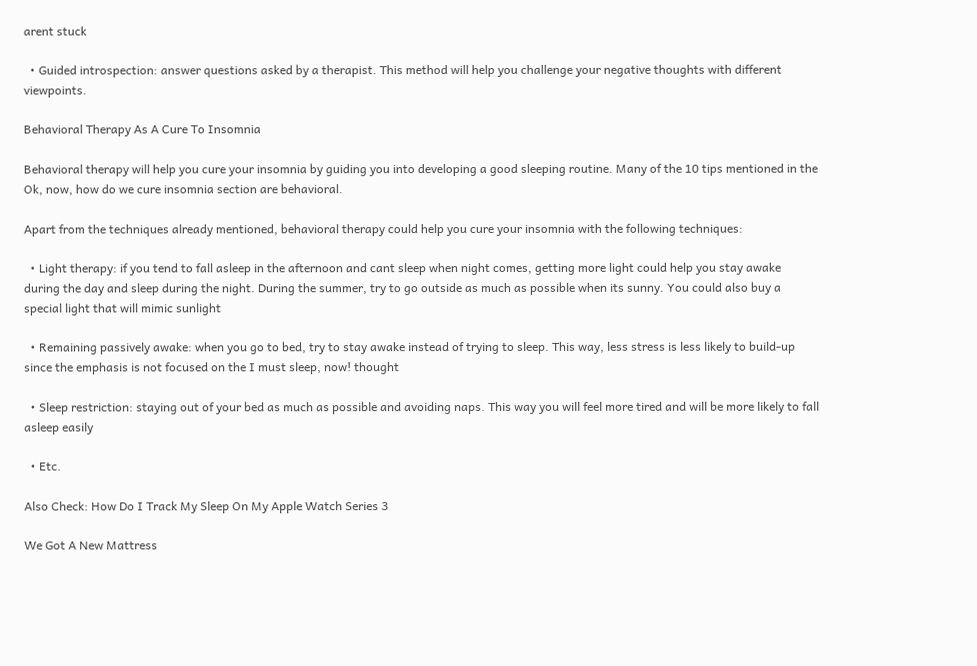arent stuck

  • Guided introspection: answer questions asked by a therapist. This method will help you challenge your negative thoughts with different viewpoints.

Behavioral Therapy As A Cure To Insomnia

Behavioral therapy will help you cure your insomnia by guiding you into developing a good sleeping routine. Many of the 10 tips mentioned in the Ok, now, how do we cure insomnia section are behavioral.

Apart from the techniques already mentioned, behavioral therapy could help you cure your insomnia with the following techniques:

  • Light therapy: if you tend to fall asleep in the afternoon and cant sleep when night comes, getting more light could help you stay awake during the day and sleep during the night. During the summer, try to go outside as much as possible when its sunny. You could also buy a special light that will mimic sunlight

  • Remaining passively awake: when you go to bed, try to stay awake instead of trying to sleep. This way, less stress is less likely to build-up since the emphasis is not focused on the I must sleep, now! thought

  • Sleep restriction: staying out of your bed as much as possible and avoiding naps. This way you will feel more tired and will be more likely to fall asleep easily

  • Etc.

Also Check: How Do I Track My Sleep On My Apple Watch Series 3

We Got A New Mattress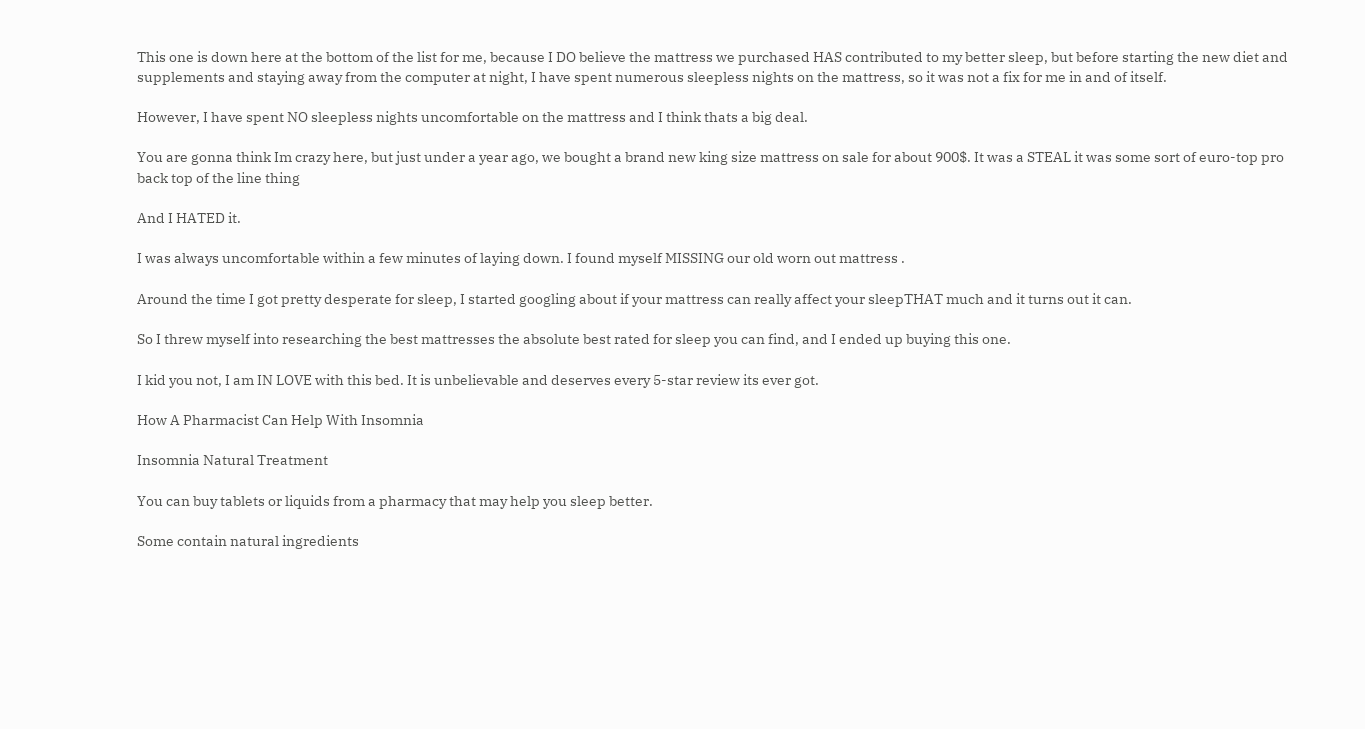This one is down here at the bottom of the list for me, because I DO believe the mattress we purchased HAS contributed to my better sleep, but before starting the new diet and supplements and staying away from the computer at night, I have spent numerous sleepless nights on the mattress, so it was not a fix for me in and of itself.

However, I have spent NO sleepless nights uncomfortable on the mattress and I think thats a big deal.

You are gonna think Im crazy here, but just under a year ago, we bought a brand new king size mattress on sale for about 900$. It was a STEAL it was some sort of euro-top pro back top of the line thing

And I HATED it.

I was always uncomfortable within a few minutes of laying down. I found myself MISSING our old worn out mattress .

Around the time I got pretty desperate for sleep, I started googling about if your mattress can really affect your sleepTHAT much and it turns out it can.

So I threw myself into researching the best mattresses the absolute best rated for sleep you can find, and I ended up buying this one.

I kid you not, I am IN LOVE with this bed. It is unbelievable and deserves every 5-star review its ever got.

How A Pharmacist Can Help With Insomnia

Insomnia Natural Treatment

You can buy tablets or liquids from a pharmacy that may help you sleep better.

Some contain natural ingredients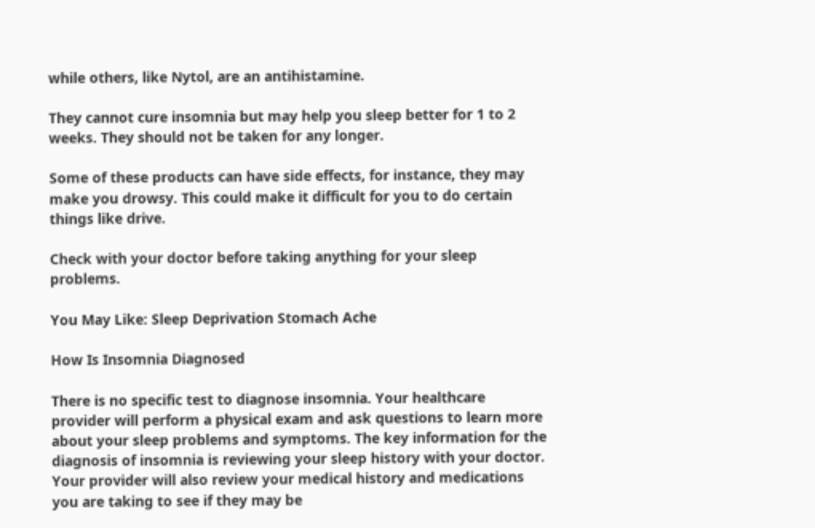while others, like Nytol, are an antihistamine.

They cannot cure insomnia but may help you sleep better for 1 to 2 weeks. They should not be taken for any longer.

Some of these products can have side effects, for instance, they may make you drowsy. This could make it difficult for you to do certain things like drive.

Check with your doctor before taking anything for your sleep problems.

You May Like: Sleep Deprivation Stomach Ache

How Is Insomnia Diagnosed

There is no specific test to diagnose insomnia. Your healthcare provider will perform a physical exam and ask questions to learn more about your sleep problems and symptoms. The key information for the diagnosis of insomnia is reviewing your sleep history with your doctor. Your provider will also review your medical history and medications you are taking to see if they may be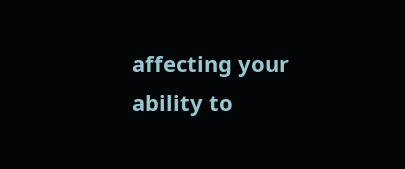affecting your ability to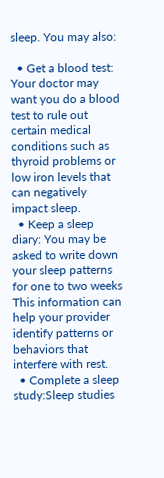sleep. You may also:

  • Get a blood test: Your doctor may want you do a blood test to rule out certain medical conditions such as thyroid problems or low iron levels that can negatively impact sleep.
  • Keep a sleep diary: You may be asked to write down your sleep patterns for one to two weeks This information can help your provider identify patterns or behaviors that interfere with rest.
  • Complete a sleep study:Sleep studies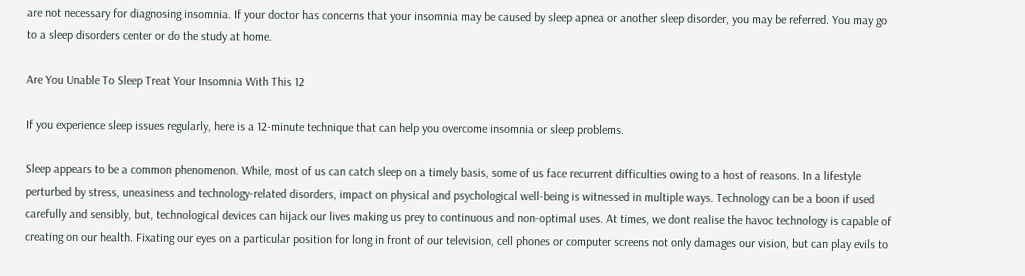are not necessary for diagnosing insomnia. If your doctor has concerns that your insomnia may be caused by sleep apnea or another sleep disorder, you may be referred. You may go to a sleep disorders center or do the study at home.

Are You Unable To Sleep Treat Your Insomnia With This 12

If you experience sleep issues regularly, here is a 12-minute technique that can help you overcome insomnia or sleep problems.

Sleep appears to be a common phenomenon. While, most of us can catch sleep on a timely basis, some of us face recurrent difficulties owing to a host of reasons. In a lifestyle perturbed by stress, uneasiness and technology-related disorders, impact on physical and psychological well-being is witnessed in multiple ways. Technology can be a boon if used carefully and sensibly, but, technological devices can hijack our lives making us prey to continuous and non-optimal uses. At times, we dont realise the havoc technology is capable of creating on our health. Fixating our eyes on a particular position for long in front of our television, cell phones or computer screens not only damages our vision, but can play evils to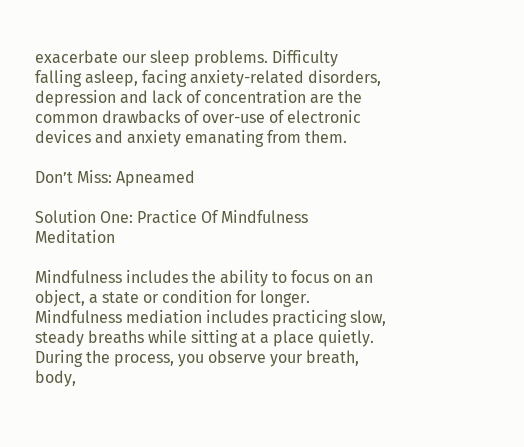exacerbate our sleep problems. Difficulty falling asleep, facing anxiety-related disorders, depression and lack of concentration are the common drawbacks of over-use of electronic devices and anxiety emanating from them.

Don’t Miss: Apneamed

Solution One: Practice Of Mindfulness Meditation

Mindfulness includes the ability to focus on an object, a state or condition for longer. Mindfulness mediation includes practicing slow, steady breaths while sitting at a place quietly. During the process, you observe your breath, body,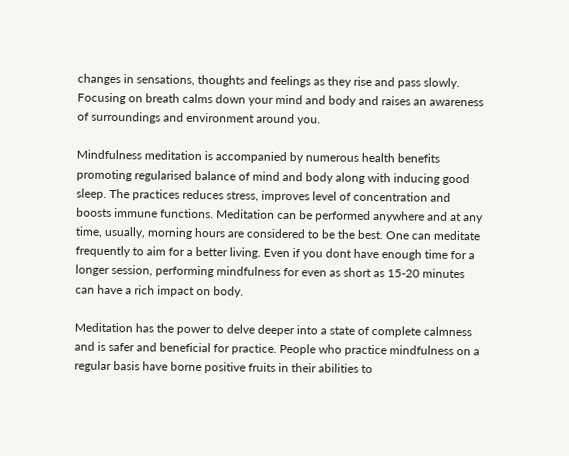changes in sensations, thoughts and feelings as they rise and pass slowly. Focusing on breath calms down your mind and body and raises an awareness of surroundings and environment around you.

Mindfulness meditation is accompanied by numerous health benefits promoting regularised balance of mind and body along with inducing good sleep. The practices reduces stress, improves level of concentration and boosts immune functions. Meditation can be performed anywhere and at any time, usually, morning hours are considered to be the best. One can meditate frequently to aim for a better living. Even if you dont have enough time for a longer session, performing mindfulness for even as short as 15-20 minutes can have a rich impact on body.

Meditation has the power to delve deeper into a state of complete calmness and is safer and beneficial for practice. People who practice mindfulness on a regular basis have borne positive fruits in their abilities to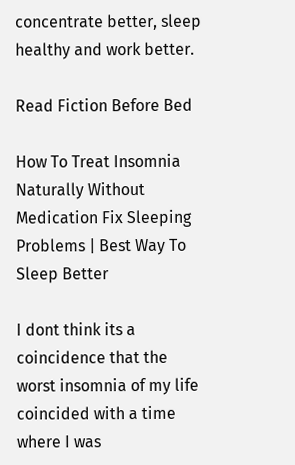concentrate better, sleep healthy and work better.

Read Fiction Before Bed

How To Treat Insomnia Naturally Without Medication Fix Sleeping Problems | Best Way To Sleep Better

I dont think its a coincidence that the worst insomnia of my life coincided with a time where I was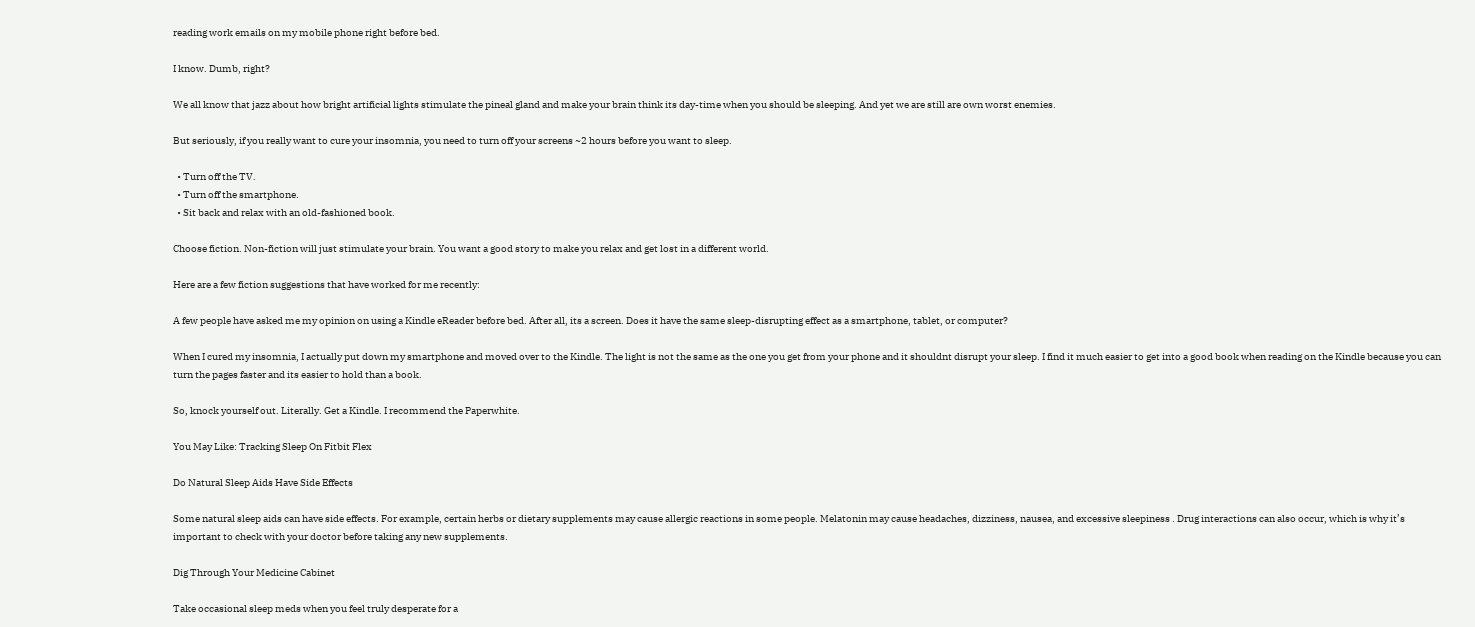reading work emails on my mobile phone right before bed.

I know. Dumb, right?

We all know that jazz about how bright artificial lights stimulate the pineal gland and make your brain think its day-time when you should be sleeping. And yet we are still are own worst enemies.

But seriously, if you really want to cure your insomnia, you need to turn off your screens ~2 hours before you want to sleep.

  • Turn off the TV.
  • Turn off the smartphone.
  • Sit back and relax with an old-fashioned book.

Choose fiction. Non-fiction will just stimulate your brain. You want a good story to make you relax and get lost in a different world.

Here are a few fiction suggestions that have worked for me recently:

A few people have asked me my opinion on using a Kindle eReader before bed. After all, its a screen. Does it have the same sleep-disrupting effect as a smartphone, tablet, or computer?

When I cured my insomnia, I actually put down my smartphone and moved over to the Kindle. The light is not the same as the one you get from your phone and it shouldnt disrupt your sleep. I find it much easier to get into a good book when reading on the Kindle because you can turn the pages faster and its easier to hold than a book.

So, knock yourself out. Literally. Get a Kindle. I recommend the Paperwhite.

You May Like: Tracking Sleep On Fitbit Flex

Do Natural Sleep Aids Have Side Effects

Some natural sleep aids can have side effects. For example, certain herbs or dietary supplements may cause allergic reactions in some people. Melatonin may cause headaches, dizziness, nausea, and excessive sleepiness . Drug interactions can also occur, which is why it’s important to check with your doctor before taking any new supplements.

Dig Through Your Medicine Cabinet

Take occasional sleep meds when you feel truly desperate for a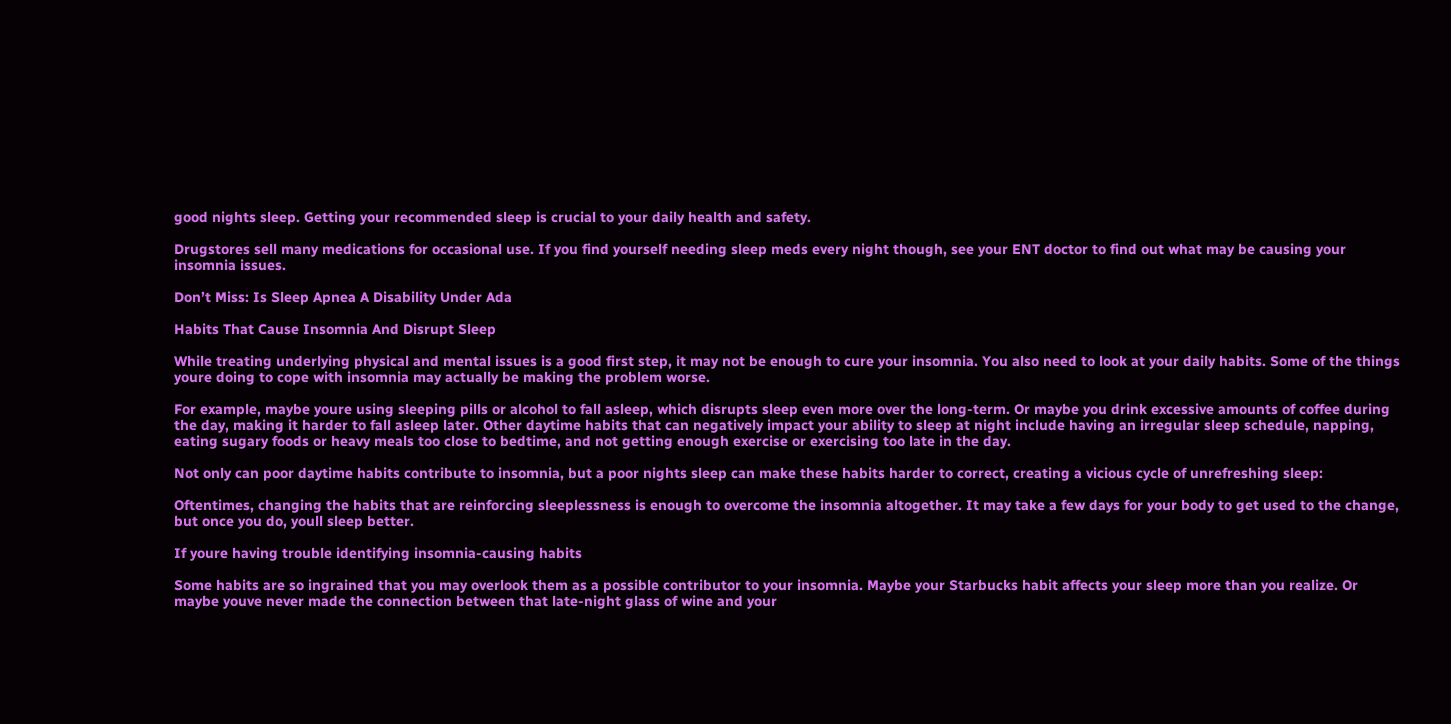good nights sleep. Getting your recommended sleep is crucial to your daily health and safety.

Drugstores sell many medications for occasional use. If you find yourself needing sleep meds every night though, see your ENT doctor to find out what may be causing your insomnia issues.

Don’t Miss: Is Sleep Apnea A Disability Under Ada

Habits That Cause Insomnia And Disrupt Sleep

While treating underlying physical and mental issues is a good first step, it may not be enough to cure your insomnia. You also need to look at your daily habits. Some of the things youre doing to cope with insomnia may actually be making the problem worse.

For example, maybe youre using sleeping pills or alcohol to fall asleep, which disrupts sleep even more over the long-term. Or maybe you drink excessive amounts of coffee during the day, making it harder to fall asleep later. Other daytime habits that can negatively impact your ability to sleep at night include having an irregular sleep schedule, napping, eating sugary foods or heavy meals too close to bedtime, and not getting enough exercise or exercising too late in the day.

Not only can poor daytime habits contribute to insomnia, but a poor nights sleep can make these habits harder to correct, creating a vicious cycle of unrefreshing sleep:

Oftentimes, changing the habits that are reinforcing sleeplessness is enough to overcome the insomnia altogether. It may take a few days for your body to get used to the change, but once you do, youll sleep better.

If youre having trouble identifying insomnia-causing habits

Some habits are so ingrained that you may overlook them as a possible contributor to your insomnia. Maybe your Starbucks habit affects your sleep more than you realize. Or maybe youve never made the connection between that late-night glass of wine and your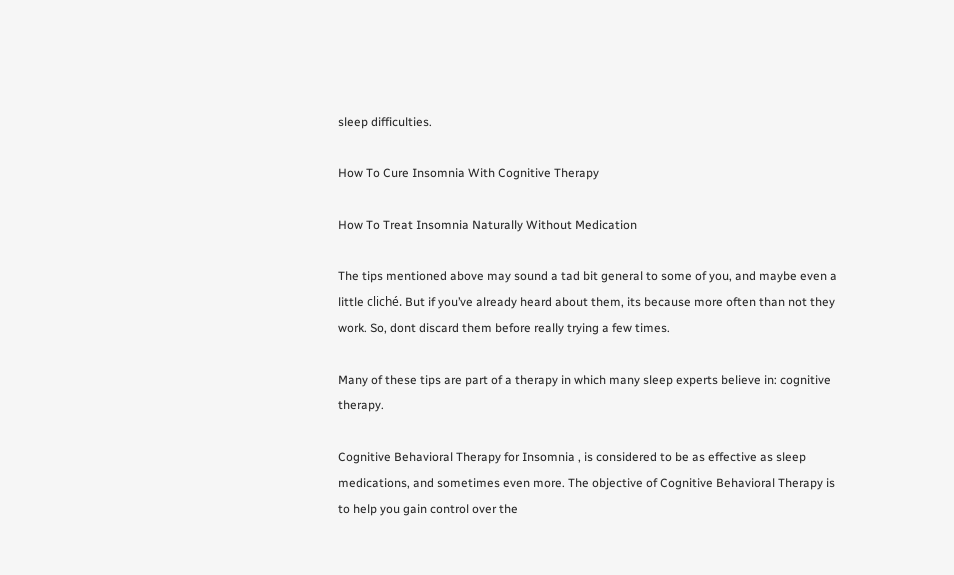sleep difficulties.

How To Cure Insomnia With Cognitive Therapy

How To Treat Insomnia Naturally Without Medication

The tips mentioned above may sound a tad bit general to some of you, and maybe even a little cliché. But if you’ve already heard about them, its because more often than not they work. So, dont discard them before really trying a few times.

Many of these tips are part of a therapy in which many sleep experts believe in: cognitive therapy.

Cognitive Behavioral Therapy for Insomnia , is considered to be as effective as sleep medications, and sometimes even more. The objective of Cognitive Behavioral Therapy is to help you gain control over the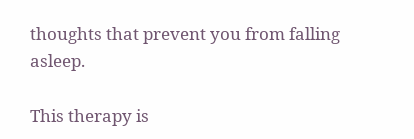thoughts that prevent you from falling asleep.

This therapy is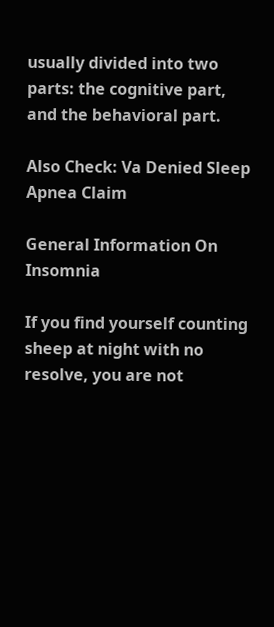usually divided into two parts: the cognitive part, and the behavioral part.

Also Check: Va Denied Sleep Apnea Claim

General Information On Insomnia

If you find yourself counting sheep at night with no resolve, you are not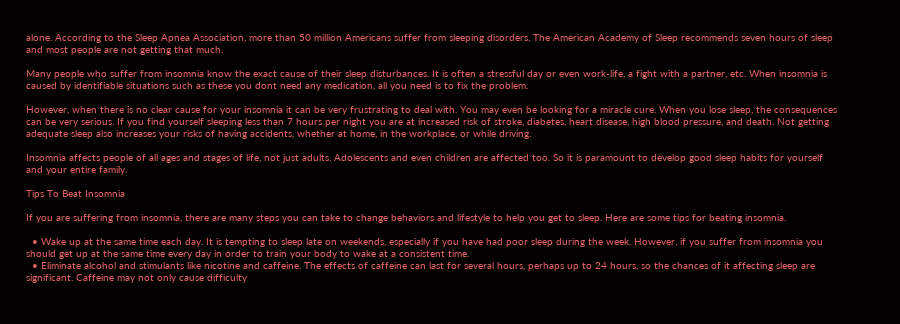alone. According to the Sleep Apnea Association, more than 50 million Americans suffer from sleeping disorders. The American Academy of Sleep recommends seven hours of sleep and most people are not getting that much.

Many people who suffer from insomnia know the exact cause of their sleep disturbances. It is often a stressful day or even work-life, a fight with a partner, etc. When insomnia is caused by identifiable situations such as these you dont need any medication, all you need is to fix the problem.

However, when there is no clear cause for your insomnia it can be very frustrating to deal with. You may even be looking for a miracle cure. When you lose sleep, the consequences can be very serious. If you find yourself sleeping less than 7 hours per night you are at increased risk of stroke, diabetes, heart disease, high blood pressure, and death. Not getting adequate sleep also increases your risks of having accidents, whether at home, in the workplace, or while driving.

Insomnia affects people of all ages and stages of life, not just adults. Adolescents and even children are affected too. So it is paramount to develop good sleep habits for yourself and your entire family.

Tips To Beat Insomnia

If you are suffering from insomnia, there are many steps you can take to change behaviors and lifestyle to help you get to sleep. Here are some tips for beating insomnia.

  • Wake up at the same time each day. It is tempting to sleep late on weekends, especially if you have had poor sleep during the week. However, if you suffer from insomnia you should get up at the same time every day in order to train your body to wake at a consistent time.
  • Eliminate alcohol and stimulants like nicotine and caffeine. The effects of caffeine can last for several hours, perhaps up to 24 hours, so the chances of it affecting sleep are significant. Caffeine may not only cause difficulty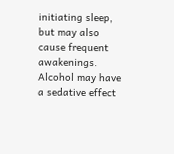initiating sleep, but may also cause frequent awakenings. Alcohol may have a sedative effect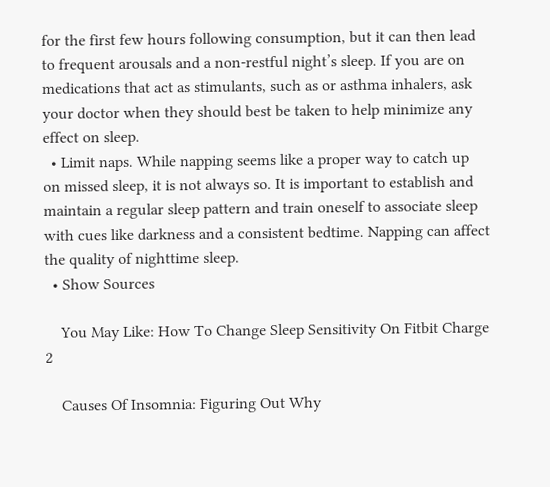for the first few hours following consumption, but it can then lead to frequent arousals and a non-restful night’s sleep. If you are on medications that act as stimulants, such as or asthma inhalers, ask your doctor when they should best be taken to help minimize any effect on sleep.
  • Limit naps. While napping seems like a proper way to catch up on missed sleep, it is not always so. It is important to establish and maintain a regular sleep pattern and train oneself to associate sleep with cues like darkness and a consistent bedtime. Napping can affect the quality of nighttime sleep.
  • Show Sources

    You May Like: How To Change Sleep Sensitivity On Fitbit Charge 2

    Causes Of Insomnia: Figuring Out Why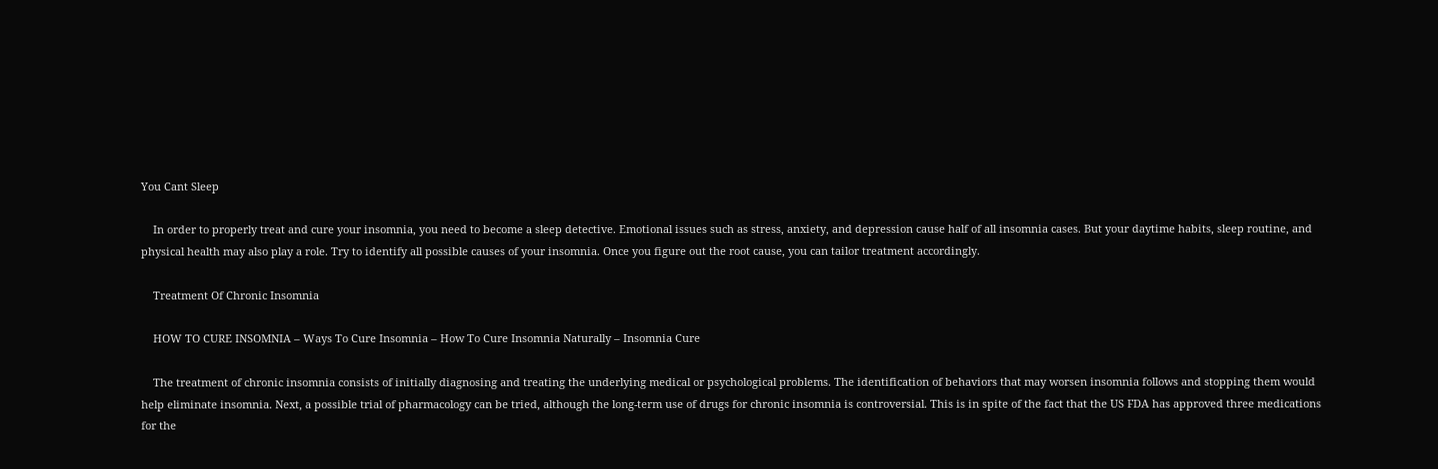You Cant Sleep

    In order to properly treat and cure your insomnia, you need to become a sleep detective. Emotional issues such as stress, anxiety, and depression cause half of all insomnia cases. But your daytime habits, sleep routine, and physical health may also play a role. Try to identify all possible causes of your insomnia. Once you figure out the root cause, you can tailor treatment accordingly.

    Treatment Of Chronic Insomnia

    HOW TO CURE INSOMNIA – Ways To Cure Insomnia – How To Cure Insomnia Naturally – Insomnia Cure

    The treatment of chronic insomnia consists of initially diagnosing and treating the underlying medical or psychological problems. The identification of behaviors that may worsen insomnia follows and stopping them would help eliminate insomnia. Next, a possible trial of pharmacology can be tried, although the long-term use of drugs for chronic insomnia is controversial. This is in spite of the fact that the US FDA has approved three medications for the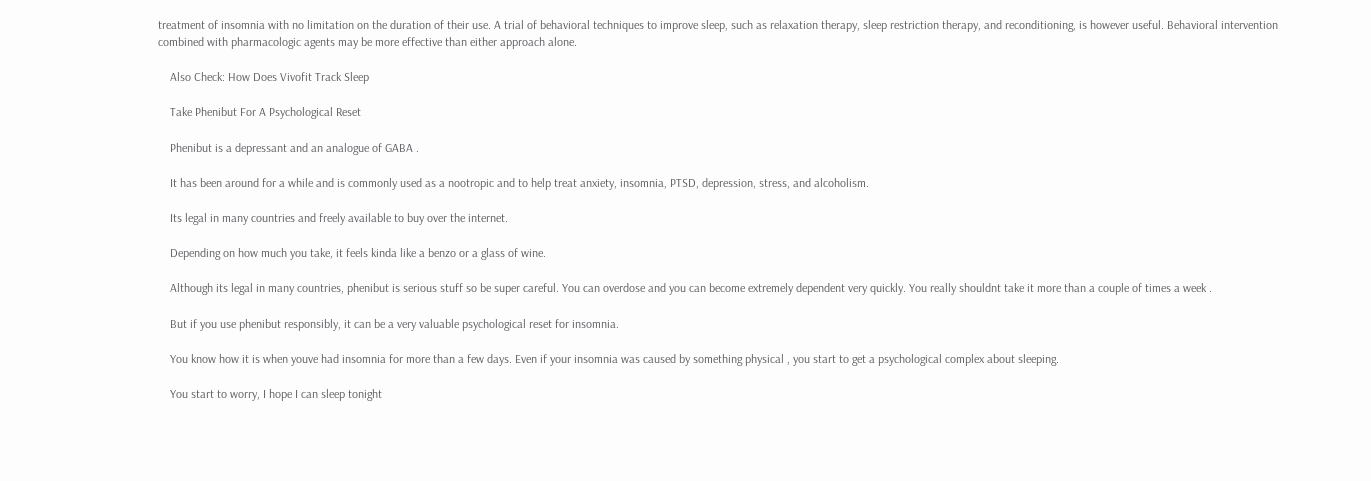treatment of insomnia with no limitation on the duration of their use. A trial of behavioral techniques to improve sleep, such as relaxation therapy, sleep restriction therapy, and reconditioning, is however useful. Behavioral intervention combined with pharmacologic agents may be more effective than either approach alone.

    Also Check: How Does Vivofit Track Sleep

    Take Phenibut For A Psychological Reset

    Phenibut is a depressant and an analogue of GABA .

    It has been around for a while and is commonly used as a nootropic and to help treat anxiety, insomnia, PTSD, depression, stress, and alcoholism.

    Its legal in many countries and freely available to buy over the internet.

    Depending on how much you take, it feels kinda like a benzo or a glass of wine.

    Although its legal in many countries, phenibut is serious stuff so be super careful. You can overdose and you can become extremely dependent very quickly. You really shouldnt take it more than a couple of times a week .

    But if you use phenibut responsibly, it can be a very valuable psychological reset for insomnia.

    You know how it is when youve had insomnia for more than a few days. Even if your insomnia was caused by something physical , you start to get a psychological complex about sleeping.

    You start to worry, I hope I can sleep tonight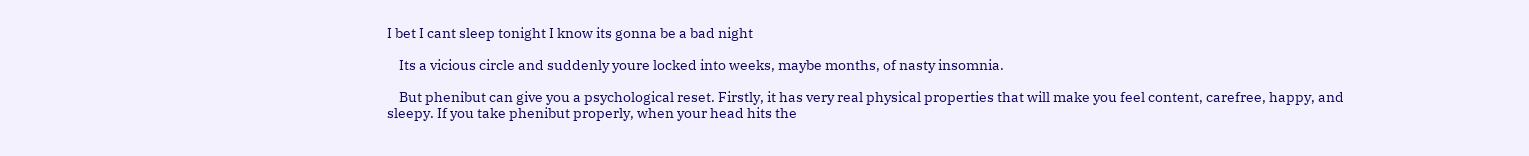I bet I cant sleep tonight I know its gonna be a bad night

    Its a vicious circle and suddenly youre locked into weeks, maybe months, of nasty insomnia.

    But phenibut can give you a psychological reset. Firstly, it has very real physical properties that will make you feel content, carefree, happy, and sleepy. If you take phenibut properly, when your head hits the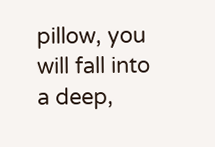pillow, you will fall into a deep,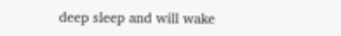deep sleep and will wake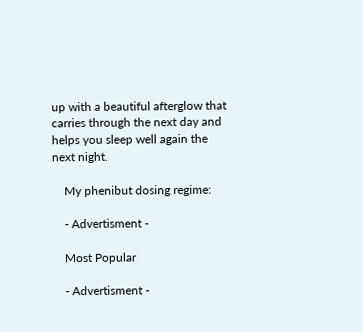up with a beautiful afterglow that carries through the next day and helps you sleep well again the next night.

    My phenibut dosing regime:

    - Advertisment -

    Most Popular

    - Advertisment -